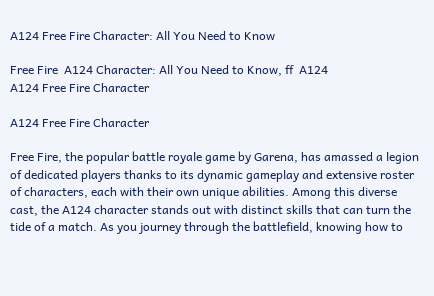A124 Free Fire Character: All You Need to Know

Free Fire  A124 Character: All You Need to Know, ff  A124
A124 Free Fire Character

A124 Free Fire Character

Free Fire, the popular battle royale game by Garena, has amassed a legion of dedicated players thanks to its dynamic gameplay and extensive roster of characters, each with their own unique abilities. Among this diverse cast, the A124 character stands out with distinct skills that can turn the tide of a match. As you journey through the battlefield, knowing how to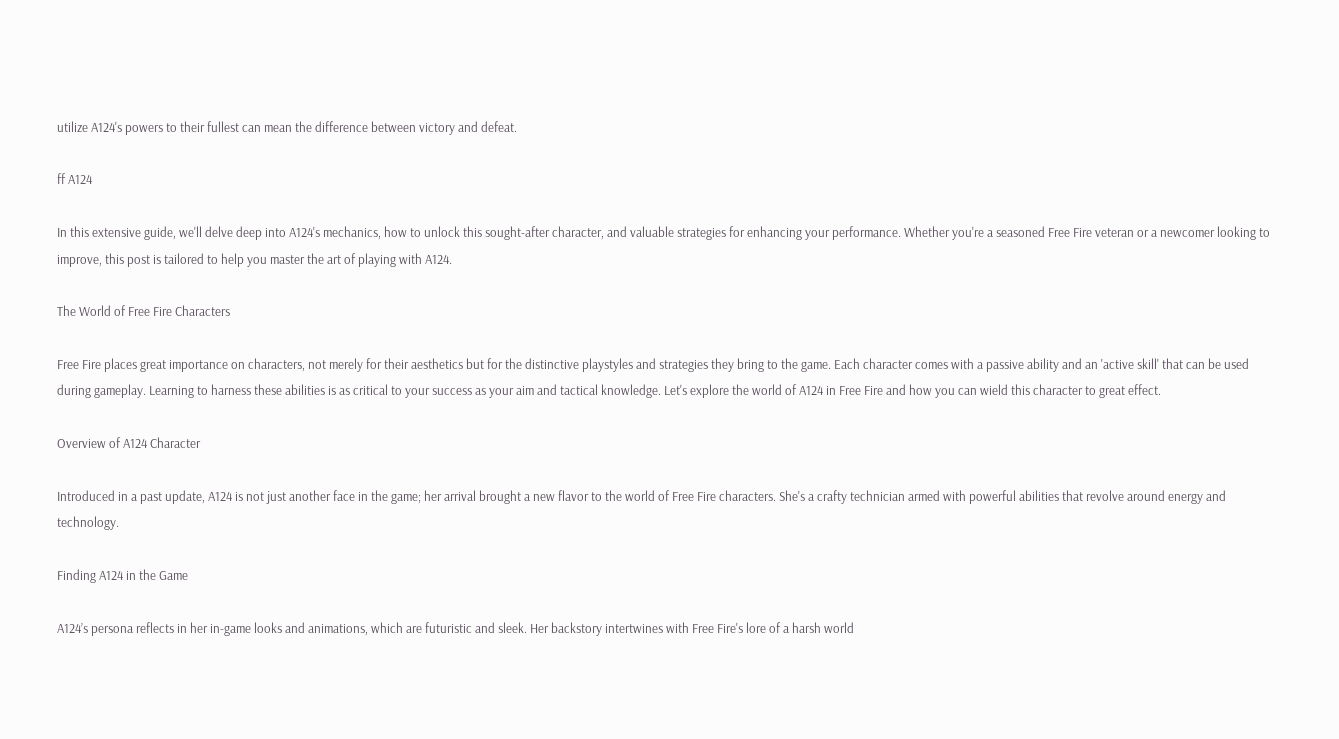utilize A124's powers to their fullest can mean the difference between victory and defeat.

ff A124

In this extensive guide, we'll delve deep into A124's mechanics, how to unlock this sought-after character, and valuable strategies for enhancing your performance. Whether you're a seasoned Free Fire veteran or a newcomer looking to improve, this post is tailored to help you master the art of playing with A124.

The World of Free Fire Characters

Free Fire places great importance on characters, not merely for their aesthetics but for the distinctive playstyles and strategies they bring to the game. Each character comes with a passive ability and an 'active skill' that can be used during gameplay. Learning to harness these abilities is as critical to your success as your aim and tactical knowledge. Let's explore the world of A124 in Free Fire and how you can wield this character to great effect.

Overview of A124 Character

Introduced in a past update, A124 is not just another face in the game; her arrival brought a new flavor to the world of Free Fire characters. She's a crafty technician armed with powerful abilities that revolve around energy and technology.

Finding A124 in the Game

A124’s persona reflects in her in-game looks and animations, which are futuristic and sleek. Her backstory intertwines with Free Fire's lore of a harsh world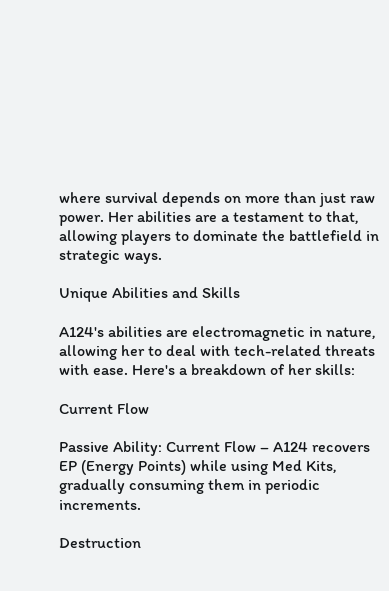where survival depends on more than just raw power. Her abilities are a testament to that, allowing players to dominate the battlefield in strategic ways.

Unique Abilities and Skills

A124's abilities are electromagnetic in nature, allowing her to deal with tech-related threats with ease. Here's a breakdown of her skills:

Current Flow

Passive Ability: Current Flow – A124 recovers EP (Energy Points) while using Med Kits, gradually consuming them in periodic increments.

Destruction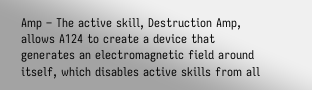Amp – The active skill, Destruction Amp, allows A124 to create a device that generates an electromagnetic field around itself, which disables active skills from all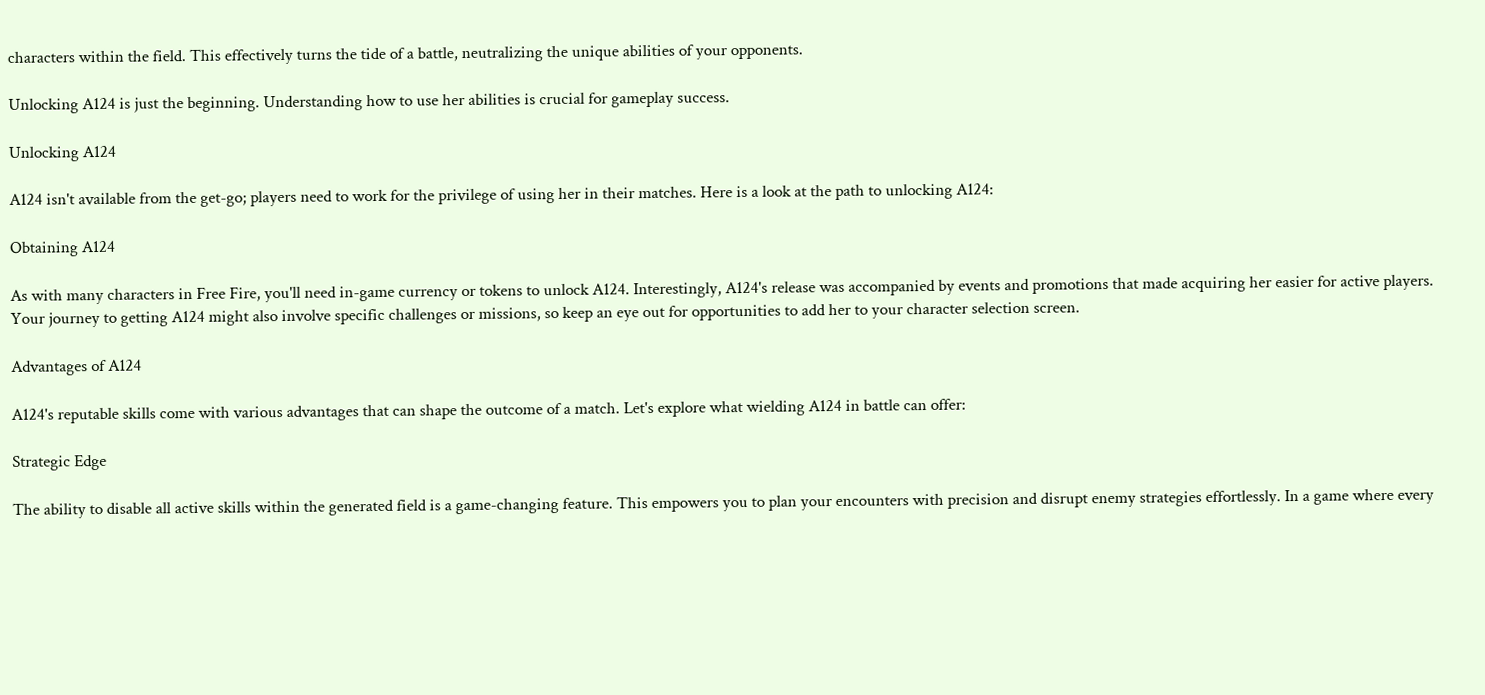characters within the field. This effectively turns the tide of a battle, neutralizing the unique abilities of your opponents.

Unlocking A124 is just the beginning. Understanding how to use her abilities is crucial for gameplay success.

Unlocking A124

A124 isn't available from the get-go; players need to work for the privilege of using her in their matches. Here is a look at the path to unlocking A124:

Obtaining A124

As with many characters in Free Fire, you'll need in-game currency or tokens to unlock A124. Interestingly, A124's release was accompanied by events and promotions that made acquiring her easier for active players. Your journey to getting A124 might also involve specific challenges or missions, so keep an eye out for opportunities to add her to your character selection screen.

Advantages of A124

A124's reputable skills come with various advantages that can shape the outcome of a match. Let's explore what wielding A124 in battle can offer:

Strategic Edge

The ability to disable all active skills within the generated field is a game-changing feature. This empowers you to plan your encounters with precision and disrupt enemy strategies effortlessly. In a game where every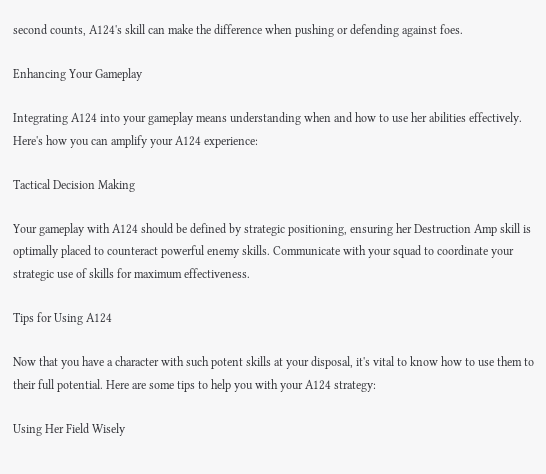second counts, A124's skill can make the difference when pushing or defending against foes.

Enhancing Your Gameplay

Integrating A124 into your gameplay means understanding when and how to use her abilities effectively. Here's how you can amplify your A124 experience:

Tactical Decision Making

Your gameplay with A124 should be defined by strategic positioning, ensuring her Destruction Amp skill is optimally placed to counteract powerful enemy skills. Communicate with your squad to coordinate your strategic use of skills for maximum effectiveness.

Tips for Using A124

Now that you have a character with such potent skills at your disposal, it's vital to know how to use them to their full potential. Here are some tips to help you with your A124 strategy:

Using Her Field Wisely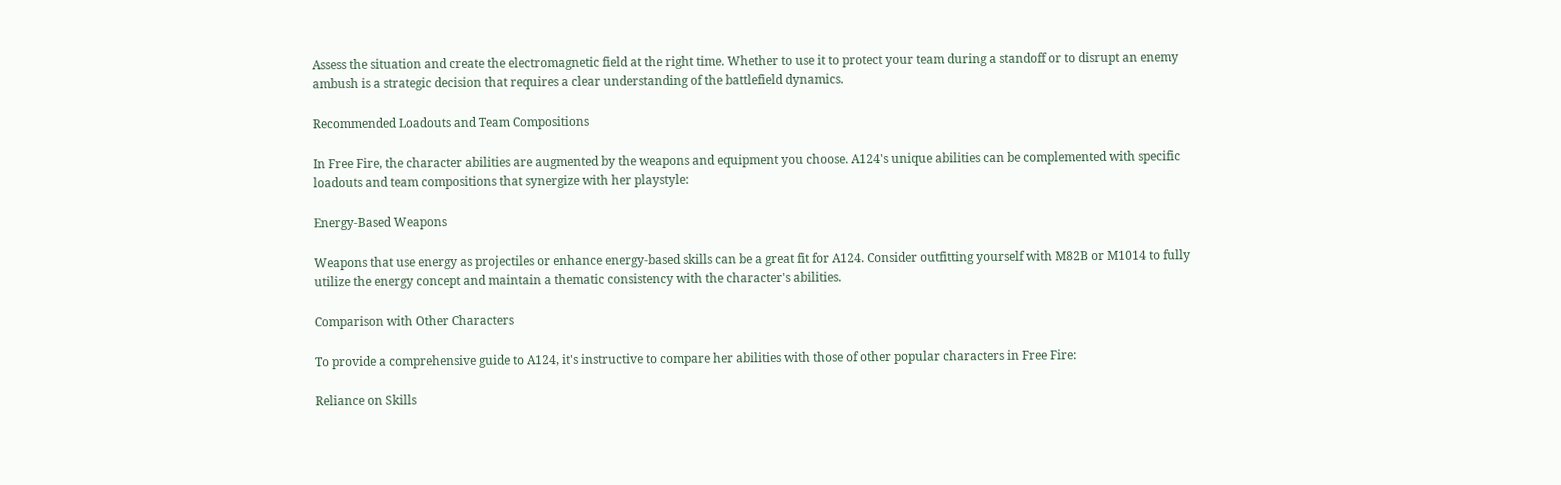Assess the situation and create the electromagnetic field at the right time. Whether to use it to protect your team during a standoff or to disrupt an enemy ambush is a strategic decision that requires a clear understanding of the battlefield dynamics.

Recommended Loadouts and Team Compositions

In Free Fire, the character abilities are augmented by the weapons and equipment you choose. A124's unique abilities can be complemented with specific loadouts and team compositions that synergize with her playstyle:

Energy-Based Weapons

Weapons that use energy as projectiles or enhance energy-based skills can be a great fit for A124. Consider outfitting yourself with M82B or M1014 to fully utilize the energy concept and maintain a thematic consistency with the character's abilities.

Comparison with Other Characters

To provide a comprehensive guide to A124, it's instructive to compare her abilities with those of other popular characters in Free Fire:

Reliance on Skills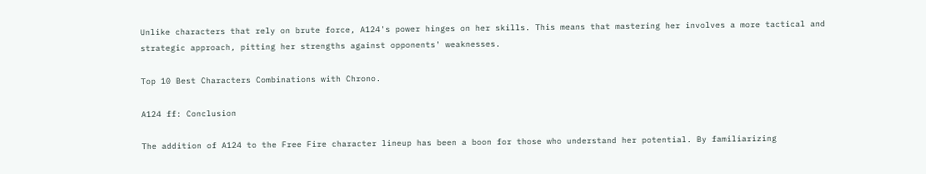Unlike characters that rely on brute force, A124's power hinges on her skills. This means that mastering her involves a more tactical and strategic approach, pitting her strengths against opponents' weaknesses.

Top 10 Best Characters Combinations with Chrono.

A124 ff: Conclusion

The addition of A124 to the Free Fire character lineup has been a boon for those who understand her potential. By familiarizing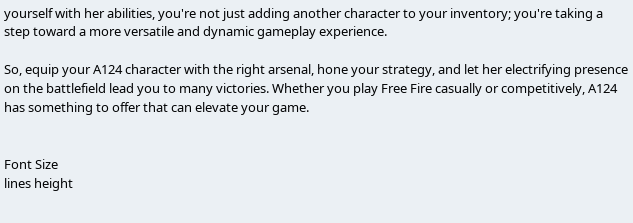yourself with her abilities, you're not just adding another character to your inventory; you're taking a step toward a more versatile and dynamic gameplay experience.

So, equip your A124 character with the right arsenal, hone your strategy, and let her electrifying presence on the battlefield lead you to many victories. Whether you play Free Fire casually or competitively, A124 has something to offer that can elevate your game.


Font Size
lines height